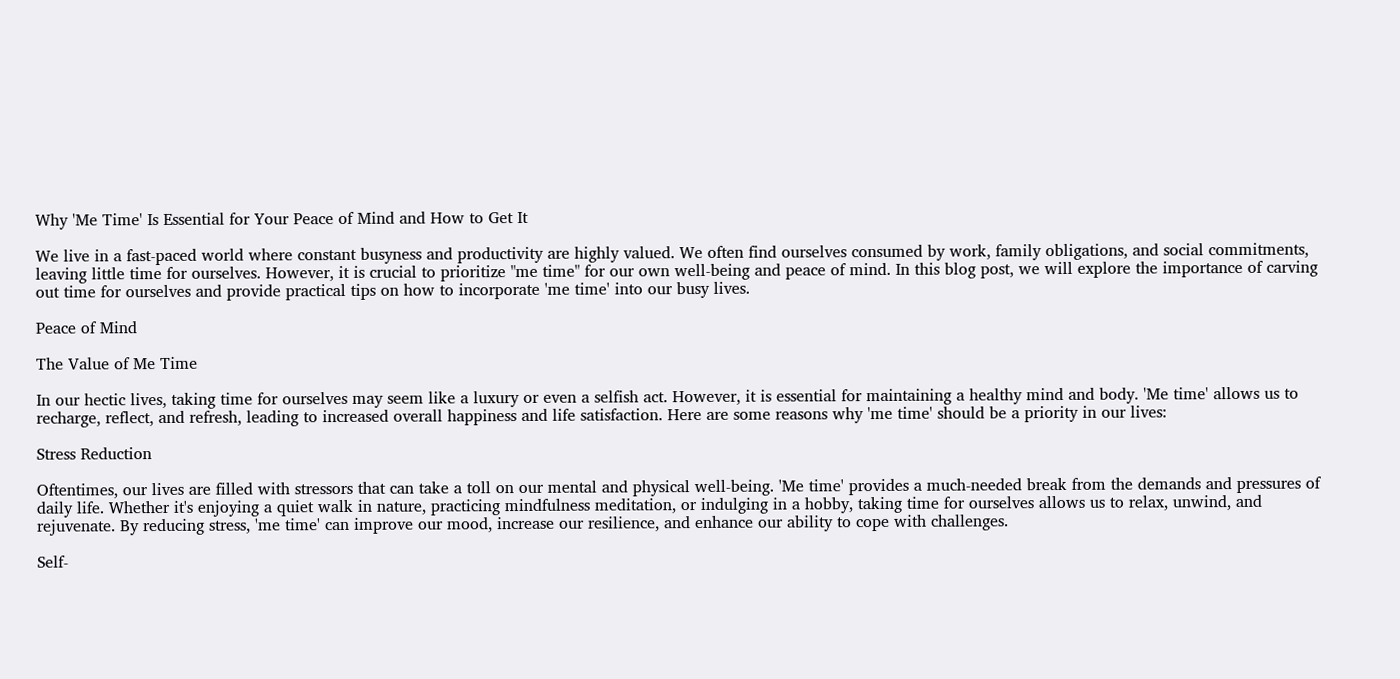Why 'Me Time' Is Essential for Your Peace of Mind and How to Get It

We live in a fast-paced world where constant busyness and productivity are highly valued. We often find ourselves consumed by work, family obligations, and social commitments, leaving little time for ourselves. However, it is crucial to prioritize "me time" for our own well-being and peace of mind. In this blog post, we will explore the importance of carving out time for ourselves and provide practical tips on how to incorporate 'me time' into our busy lives.

Peace of Mind

The Value of Me Time

In our hectic lives, taking time for ourselves may seem like a luxury or even a selfish act. However, it is essential for maintaining a healthy mind and body. 'Me time' allows us to recharge, reflect, and refresh, leading to increased overall happiness and life satisfaction. Here are some reasons why 'me time' should be a priority in our lives:

Stress Reduction

Oftentimes, our lives are filled with stressors that can take a toll on our mental and physical well-being. 'Me time' provides a much-needed break from the demands and pressures of daily life. Whether it's enjoying a quiet walk in nature, practicing mindfulness meditation, or indulging in a hobby, taking time for ourselves allows us to relax, unwind, and rejuvenate. By reducing stress, 'me time' can improve our mood, increase our resilience, and enhance our ability to cope with challenges.

Self-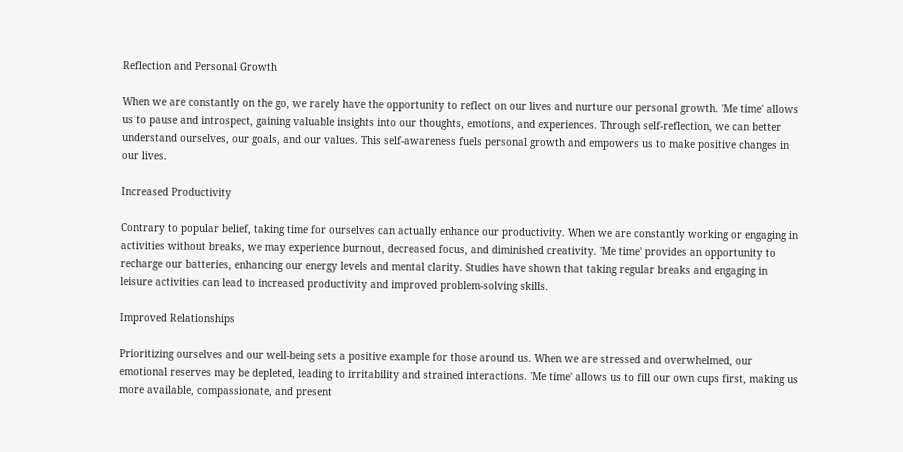Reflection and Personal Growth

When we are constantly on the go, we rarely have the opportunity to reflect on our lives and nurture our personal growth. 'Me time' allows us to pause and introspect, gaining valuable insights into our thoughts, emotions, and experiences. Through self-reflection, we can better understand ourselves, our goals, and our values. This self-awareness fuels personal growth and empowers us to make positive changes in our lives.

Increased Productivity

Contrary to popular belief, taking time for ourselves can actually enhance our productivity. When we are constantly working or engaging in activities without breaks, we may experience burnout, decreased focus, and diminished creativity. 'Me time' provides an opportunity to recharge our batteries, enhancing our energy levels and mental clarity. Studies have shown that taking regular breaks and engaging in leisure activities can lead to increased productivity and improved problem-solving skills.

Improved Relationships

Prioritizing ourselves and our well-being sets a positive example for those around us. When we are stressed and overwhelmed, our emotional reserves may be depleted, leading to irritability and strained interactions. 'Me time' allows us to fill our own cups first, making us more available, compassionate, and present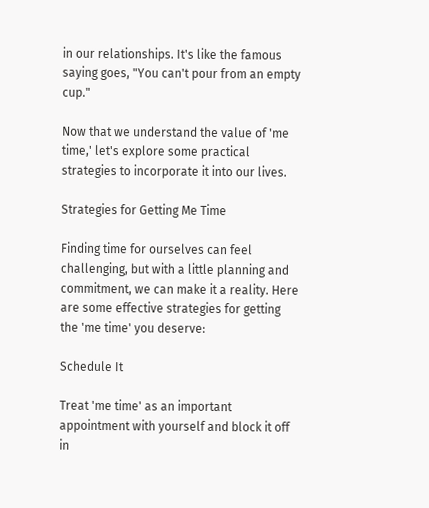in our relationships. It's like the famous saying goes, "You can't pour from an empty cup."

Now that we understand the value of 'me time,' let's explore some practical strategies to incorporate it into our lives.

Strategies for Getting Me Time

Finding time for ourselves can feel challenging, but with a little planning and commitment, we can make it a reality. Here are some effective strategies for getting the 'me time' you deserve:

Schedule It

Treat 'me time' as an important appointment with yourself and block it off in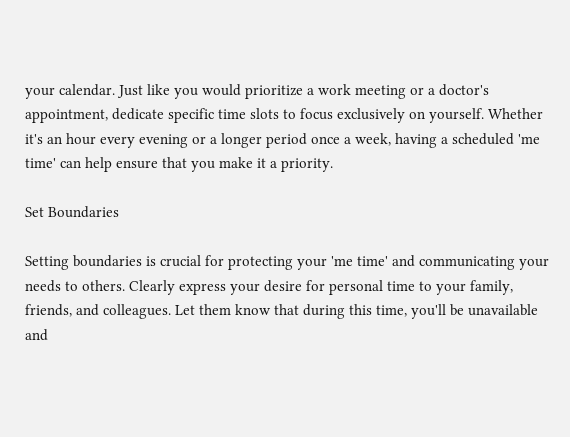your calendar. Just like you would prioritize a work meeting or a doctor's appointment, dedicate specific time slots to focus exclusively on yourself. Whether it's an hour every evening or a longer period once a week, having a scheduled 'me time' can help ensure that you make it a priority.

Set Boundaries

Setting boundaries is crucial for protecting your 'me time' and communicating your needs to others. Clearly express your desire for personal time to your family, friends, and colleagues. Let them know that during this time, you'll be unavailable and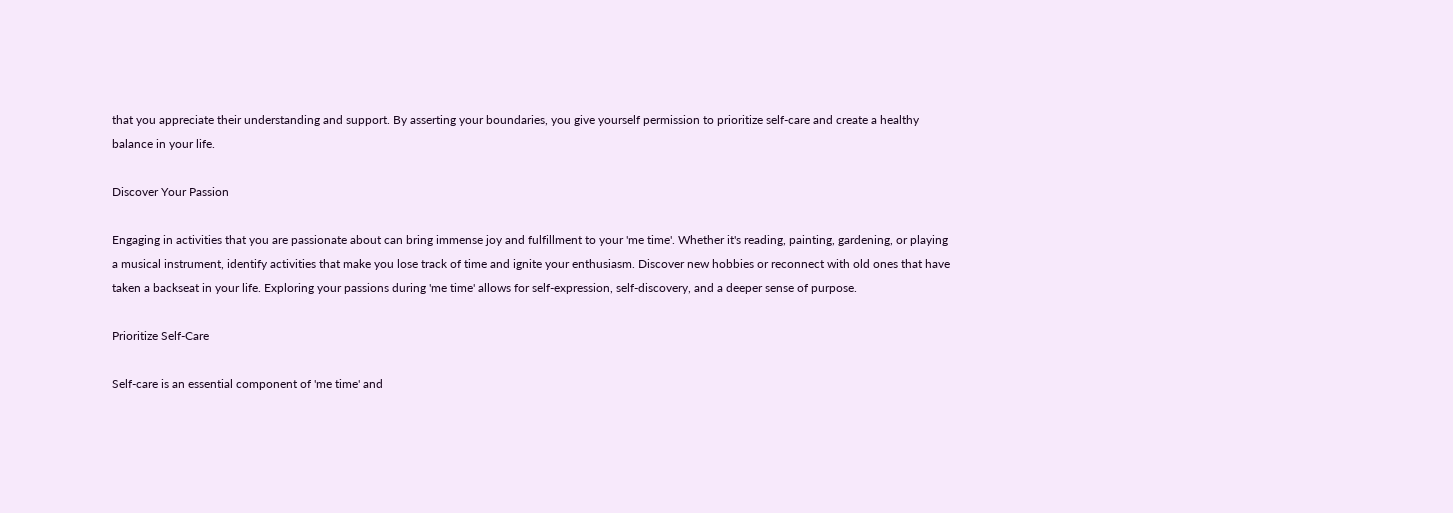that you appreciate their understanding and support. By asserting your boundaries, you give yourself permission to prioritize self-care and create a healthy balance in your life.

Discover Your Passion

Engaging in activities that you are passionate about can bring immense joy and fulfillment to your 'me time'. Whether it's reading, painting, gardening, or playing a musical instrument, identify activities that make you lose track of time and ignite your enthusiasm. Discover new hobbies or reconnect with old ones that have taken a backseat in your life. Exploring your passions during 'me time' allows for self-expression, self-discovery, and a deeper sense of purpose.

Prioritize Self-Care

Self-care is an essential component of 'me time' and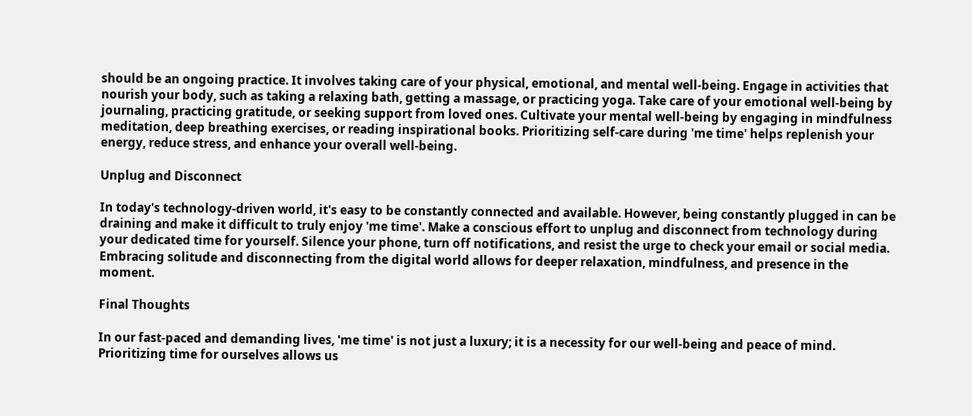should be an ongoing practice. It involves taking care of your physical, emotional, and mental well-being. Engage in activities that nourish your body, such as taking a relaxing bath, getting a massage, or practicing yoga. Take care of your emotional well-being by journaling, practicing gratitude, or seeking support from loved ones. Cultivate your mental well-being by engaging in mindfulness meditation, deep breathing exercises, or reading inspirational books. Prioritizing self-care during 'me time' helps replenish your energy, reduce stress, and enhance your overall well-being.

Unplug and Disconnect

In today's technology-driven world, it's easy to be constantly connected and available. However, being constantly plugged in can be draining and make it difficult to truly enjoy 'me time'. Make a conscious effort to unplug and disconnect from technology during your dedicated time for yourself. Silence your phone, turn off notifications, and resist the urge to check your email or social media. Embracing solitude and disconnecting from the digital world allows for deeper relaxation, mindfulness, and presence in the moment.

Final Thoughts

In our fast-paced and demanding lives, 'me time' is not just a luxury; it is a necessity for our well-being and peace of mind. Prioritizing time for ourselves allows us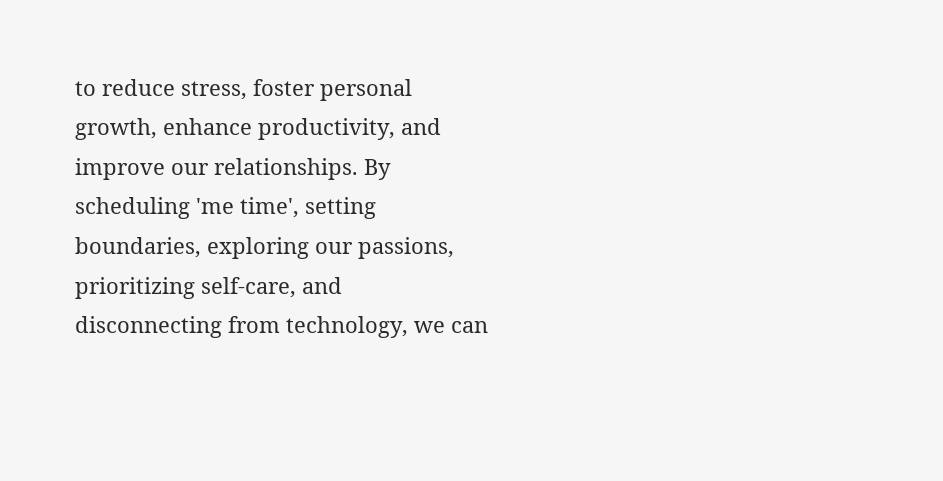to reduce stress, foster personal growth, enhance productivity, and improve our relationships. By scheduling 'me time', setting boundaries, exploring our passions, prioritizing self-care, and disconnecting from technology, we can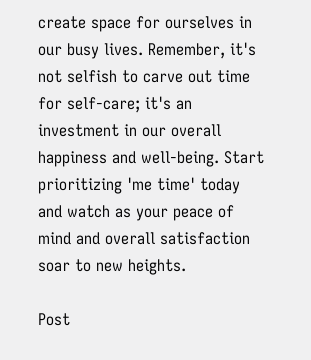create space for ourselves in our busy lives. Remember, it's not selfish to carve out time for self-care; it's an investment in our overall happiness and well-being. Start prioritizing 'me time' today and watch as your peace of mind and overall satisfaction soar to new heights.

Post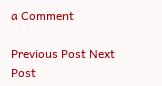a Comment

Previous Post Next Post